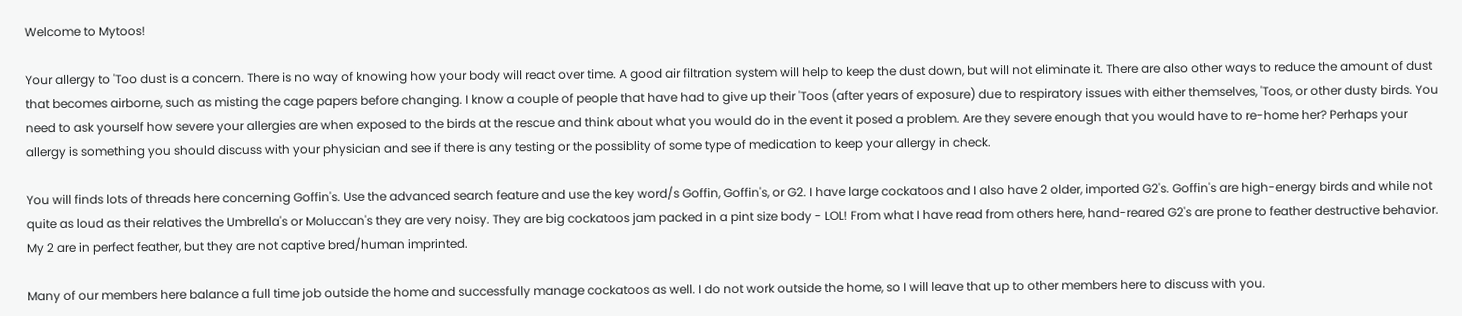Welcome to Mytoos!

Your allergy to 'Too dust is a concern. There is no way of knowing how your body will react over time. A good air filtration system will help to keep the dust down, but will not eliminate it. There are also other ways to reduce the amount of dust that becomes airborne, such as misting the cage papers before changing. I know a couple of people that have had to give up their 'Toos (after years of exposure) due to respiratory issues with either themselves, 'Toos, or other dusty birds. You need to ask yourself how severe your allergies are when exposed to the birds at the rescue and think about what you would do in the event it posed a problem. Are they severe enough that you would have to re-home her? Perhaps your allergy is something you should discuss with your physician and see if there is any testing or the possiblity of some type of medication to keep your allergy in check.

You will finds lots of threads here concerning Goffin's. Use the advanced search feature and use the key word/s Goffin, Goffin's, or G2. I have large cockatoos and I also have 2 older, imported G2's. Goffin's are high-energy birds and while not quite as loud as their relatives the Umbrella's or Moluccan's they are very noisy. They are big cockatoos jam packed in a pint size body - LOL! From what I have read from others here, hand-reared G2's are prone to feather destructive behavior. My 2 are in perfect feather, but they are not captive bred/human imprinted.

Many of our members here balance a full time job outside the home and successfully manage cockatoos as well. I do not work outside the home, so I will leave that up to other members here to discuss with you.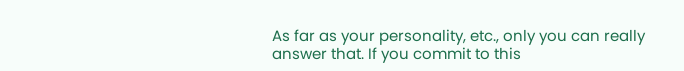As far as your personality, etc., only you can really answer that. If you commit to this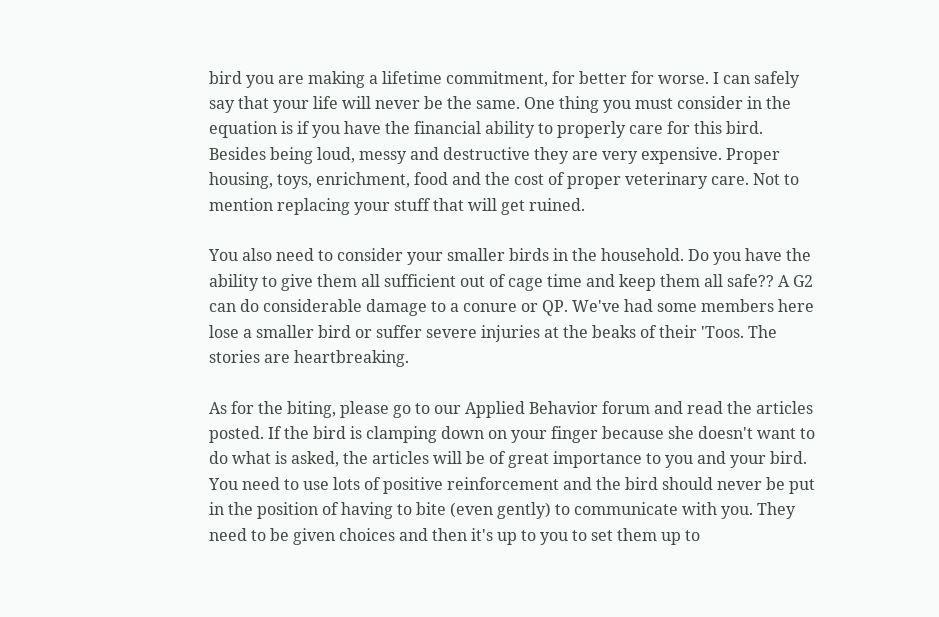bird you are making a lifetime commitment, for better for worse. I can safely say that your life will never be the same. One thing you must consider in the equation is if you have the financial ability to properly care for this bird. Besides being loud, messy and destructive they are very expensive. Proper housing, toys, enrichment, food and the cost of proper veterinary care. Not to mention replacing your stuff that will get ruined.

You also need to consider your smaller birds in the household. Do you have the ability to give them all sufficient out of cage time and keep them all safe?? A G2 can do considerable damage to a conure or QP. We've had some members here lose a smaller bird or suffer severe injuries at the beaks of their 'Toos. The stories are heartbreaking.

As for the biting, please go to our Applied Behavior forum and read the articles posted. If the bird is clamping down on your finger because she doesn't want to do what is asked, the articles will be of great importance to you and your bird. You need to use lots of positive reinforcement and the bird should never be put in the position of having to bite (even gently) to communicate with you. They need to be given choices and then it's up to you to set them up to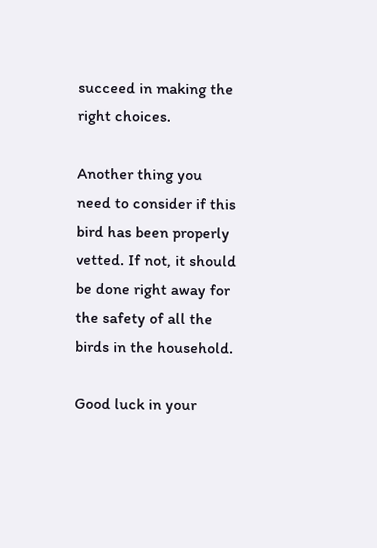succeed in making the right choices.

Another thing you need to consider if this bird has been properly vetted. If not, it should be done right away for the safety of all the birds in the household.

Good luck in your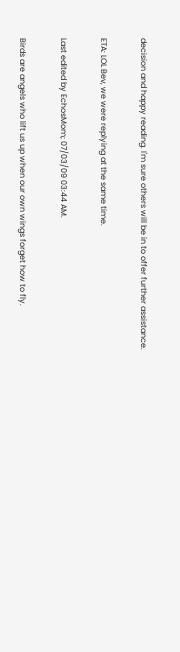decision and happy reading. I'm sure others will be in to offer further assistance.

ETA: LOL Bev, we were replying at the same time.

Last edited by EchosMom; 07/03/09 03:44 AM.

Birds are angels who lift us up when our own wings forget how to fly.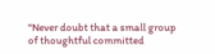"Never doubt that a small group of thoughtful committed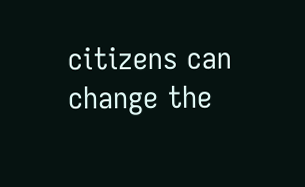citizens can change the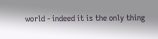world - indeed it is the only thing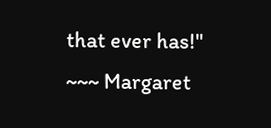that ever has!" ~~~ Margaret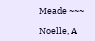Meade ~~~

Noelle, A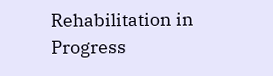Rehabilitation in Progress